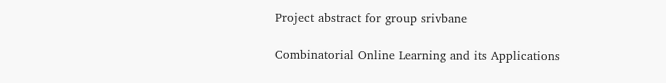Project abstract for group srivbane

Combinatorial Online Learning and its Applications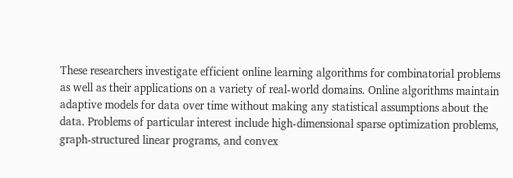These researchers investigate efficient online learning algorithms for combinatorial problems as well as their applications on a variety of real-world domains. Online algorithms maintain adaptive models for data over time without making any statistical assumptions about the data. Problems of particular interest include high-dimensional sparse optimization problems, graph-structured linear programs, and convex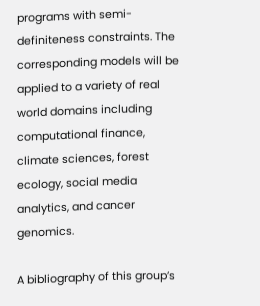programs with semi-definiteness constraints. The corresponding models will be applied to a variety of real world domains including computational finance, climate sciences, forest ecology, social media analytics, and cancer genomics.

A bibliography of this group’s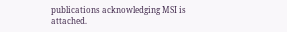publications acknowledging MSI is attached.